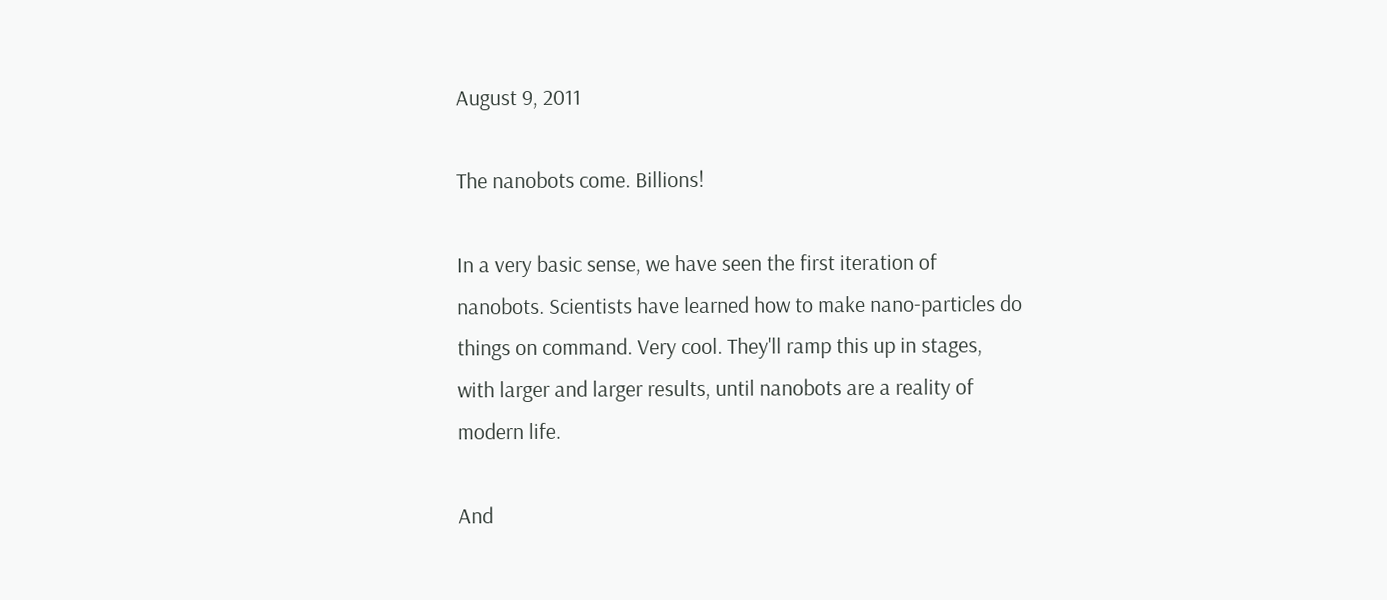August 9, 2011

The nanobots come. Billions!

In a very basic sense, we have seen the first iteration of nanobots. Scientists have learned how to make nano-particles do things on command. Very cool. They'll ramp this up in stages, with larger and larger results, until nanobots are a reality of modern life.

And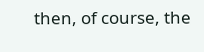then, of course, the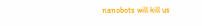nanobots will kill us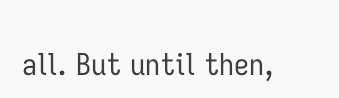all. But until then,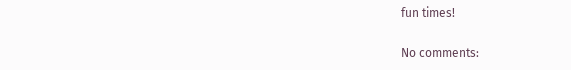fun times!

No comments: